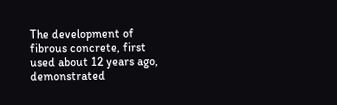The development of fibrous concrete, first used about 12 years ago, demonstrated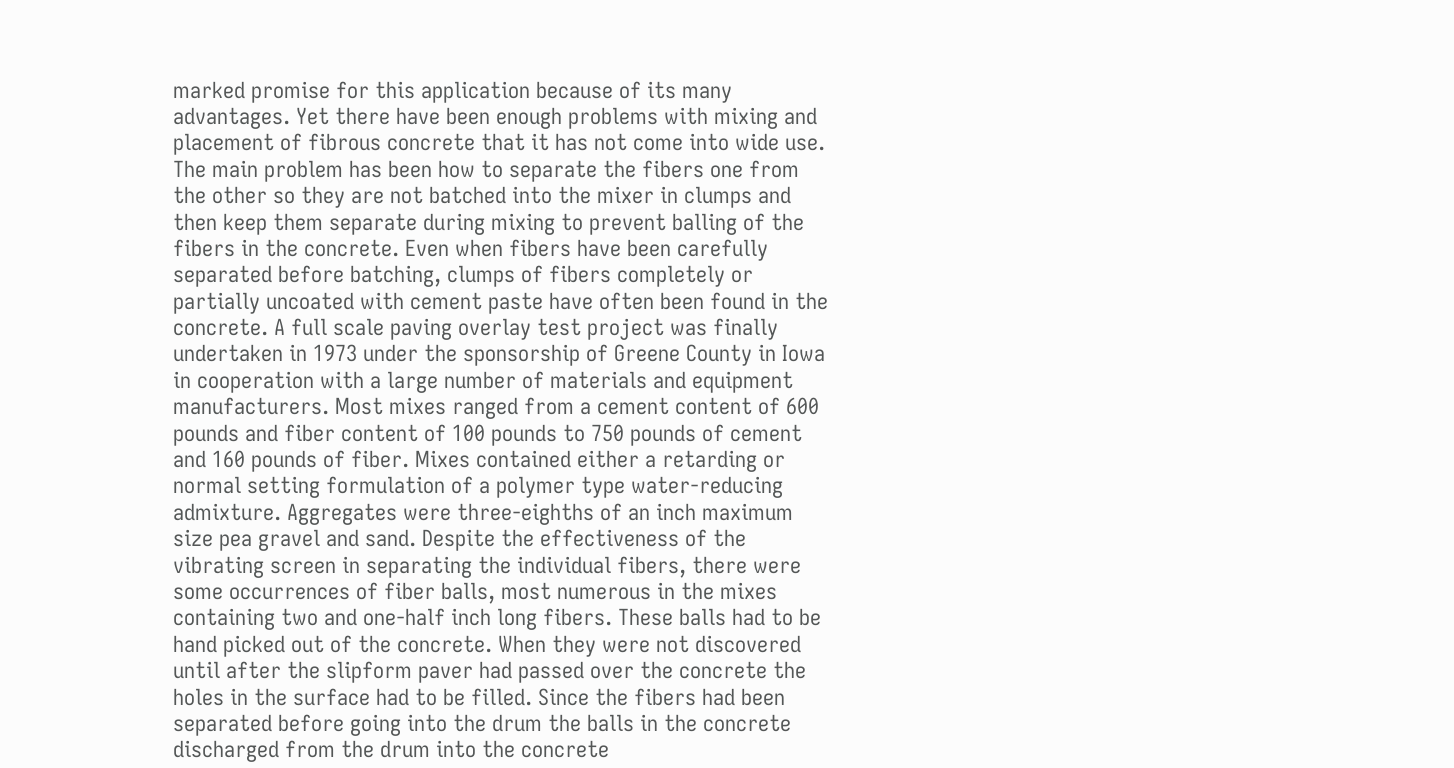marked promise for this application because of its many advantages. Yet there have been enough problems with mixing and placement of fibrous concrete that it has not come into wide use. The main problem has been how to separate the fibers one from the other so they are not batched into the mixer in clumps and then keep them separate during mixing to prevent balling of the fibers in the concrete. Even when fibers have been carefully separated before batching, clumps of fibers completely or partially uncoated with cement paste have often been found in the concrete. A full scale paving overlay test project was finally undertaken in 1973 under the sponsorship of Greene County in Iowa in cooperation with a large number of materials and equipment manufacturers. Most mixes ranged from a cement content of 600 pounds and fiber content of 100 pounds to 750 pounds of cement and 160 pounds of fiber. Mixes contained either a retarding or normal setting formulation of a polymer type water-reducing admixture. Aggregates were three-eighths of an inch maximum size pea gravel and sand. Despite the effectiveness of the vibrating screen in separating the individual fibers, there were some occurrences of fiber balls, most numerous in the mixes containing two and one-half inch long fibers. These balls had to be hand picked out of the concrete. When they were not discovered until after the slipform paver had passed over the concrete the holes in the surface had to be filled. Since the fibers had been separated before going into the drum the balls in the concrete discharged from the drum into the concrete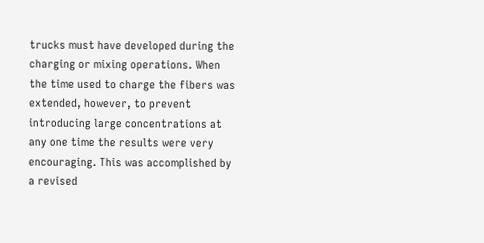trucks must have developed during the charging or mixing operations. When the time used to charge the fibers was extended, however, to prevent introducing large concentrations at any one time the results were very encouraging. This was accomplished by a revised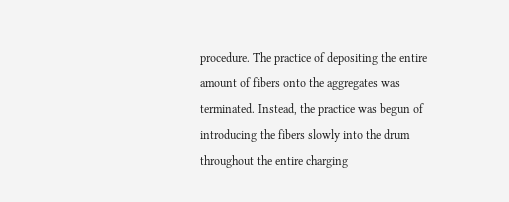procedure. The practice of depositing the entire amount of fibers onto the aggregates was terminated. Instead, the practice was begun of introducing the fibers slowly into the drum throughout the entire charging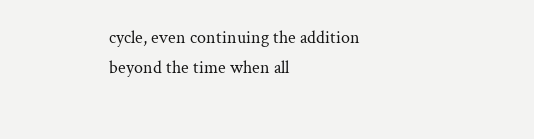cycle, even continuing the addition beyond the time when all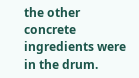the other concrete ingredients were in the drum.